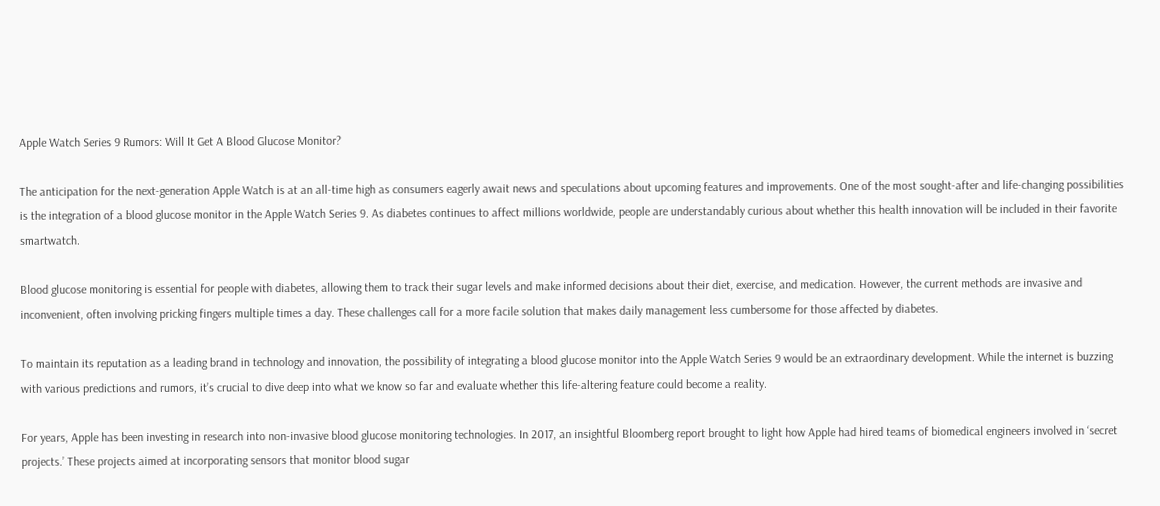Apple Watch Series 9 Rumors: Will It Get A Blood Glucose Monitor?

The anticipation for the next-generation Apple Watch is at an all-time high as consumers eagerly await news and speculations about upcoming features and improvements. One of the most sought-after and life-changing possibilities is the integration of a blood glucose monitor in the Apple Watch Series 9. As diabetes continues to affect millions worldwide, people are understandably curious about whether this health innovation will be included in their favorite smartwatch.

Blood glucose monitoring is essential for people with diabetes, allowing them to track their sugar levels and make informed decisions about their diet, exercise, and medication. However, the current methods are invasive and inconvenient, often involving pricking fingers multiple times a day. These challenges call for a more facile solution that makes daily management less cumbersome for those affected by diabetes.

To maintain its reputation as a leading brand in technology and innovation, the possibility of integrating a blood glucose monitor into the Apple Watch Series 9 would be an extraordinary development. While the internet is buzzing with various predictions and rumors, it’s crucial to dive deep into what we know so far and evaluate whether this life-altering feature could become a reality.

For years, Apple has been investing in research into non-invasive blood glucose monitoring technologies. In 2017, an insightful Bloomberg report brought to light how Apple had hired teams of biomedical engineers involved in ‘secret projects.’ These projects aimed at incorporating sensors that monitor blood sugar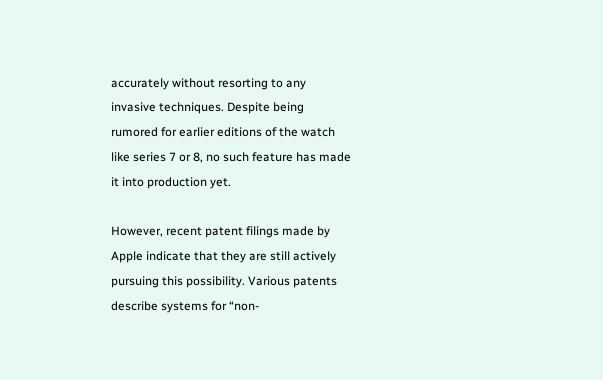accurately without resorting to any invasive techniques. Despite being rumored for earlier editions of the watch like series 7 or 8, no such feature has made it into production yet.

However, recent patent filings made by Apple indicate that they are still actively pursuing this possibility. Various patents describe systems for “non-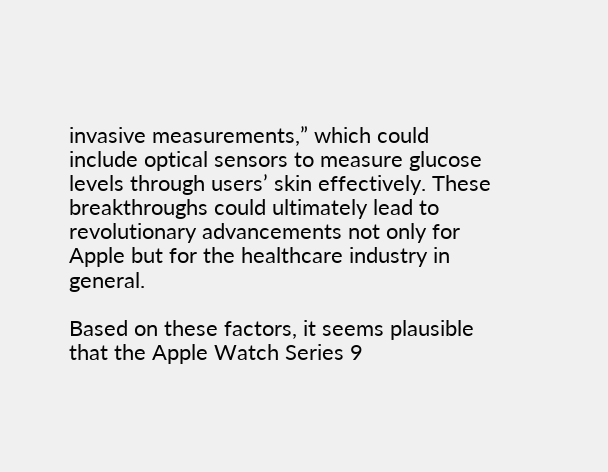invasive measurements,” which could include optical sensors to measure glucose levels through users’ skin effectively. These breakthroughs could ultimately lead to revolutionary advancements not only for Apple but for the healthcare industry in general.

Based on these factors, it seems plausible that the Apple Watch Series 9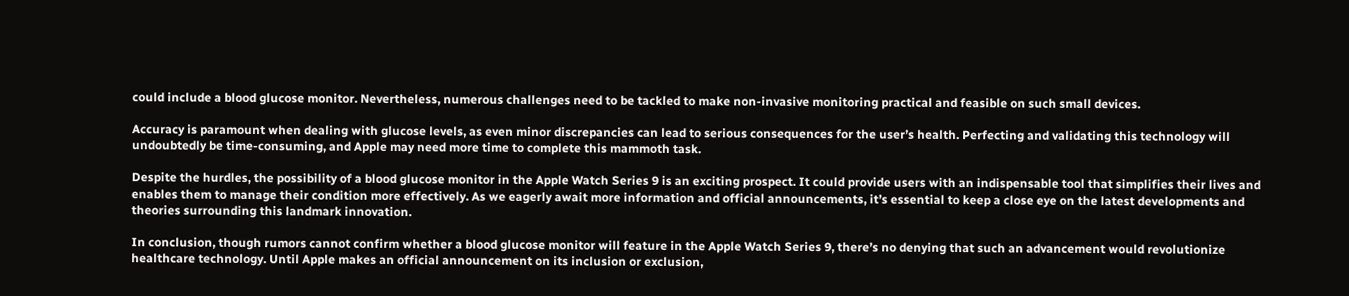could include a blood glucose monitor. Nevertheless, numerous challenges need to be tackled to make non-invasive monitoring practical and feasible on such small devices.

Accuracy is paramount when dealing with glucose levels, as even minor discrepancies can lead to serious consequences for the user’s health. Perfecting and validating this technology will undoubtedly be time-consuming, and Apple may need more time to complete this mammoth task.

Despite the hurdles, the possibility of a blood glucose monitor in the Apple Watch Series 9 is an exciting prospect. It could provide users with an indispensable tool that simplifies their lives and enables them to manage their condition more effectively. As we eagerly await more information and official announcements, it’s essential to keep a close eye on the latest developments and theories surrounding this landmark innovation.

In conclusion, though rumors cannot confirm whether a blood glucose monitor will feature in the Apple Watch Series 9, there’s no denying that such an advancement would revolutionize healthcare technology. Until Apple makes an official announcement on its inclusion or exclusion,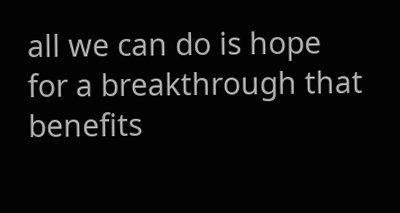all we can do is hope for a breakthrough that benefits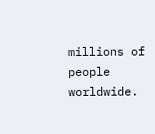millions of people worldwide.